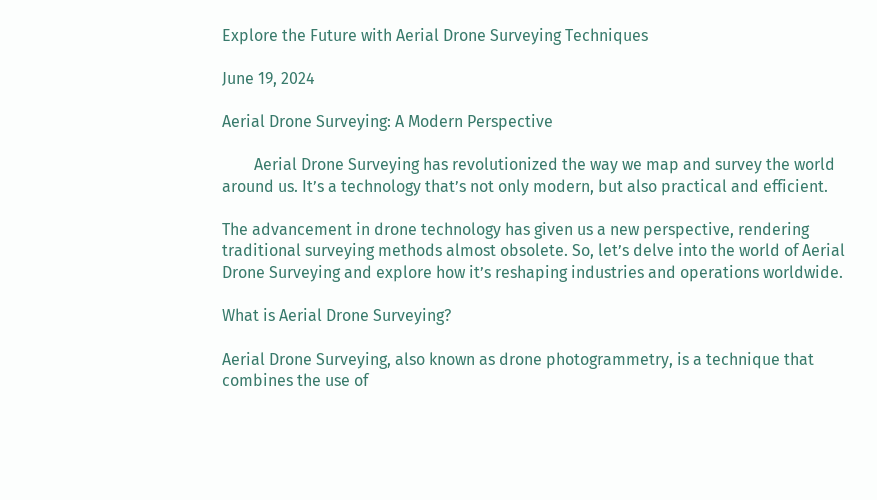Explore the Future with Aerial Drone Surveying Techniques

June 19, 2024

Aerial Drone Surveying: A Modern Perspective

        Aerial Drone Surveying has revolutionized the way we map and survey the world around us. It’s a technology that’s not only modern, but also practical and efficient.

The advancement in drone technology has given us a new perspective, rendering traditional surveying methods almost obsolete. So, let’s delve into the world of Aerial Drone Surveying and explore how it’s reshaping industries and operations worldwide.

What is Aerial Drone Surveying?

Aerial Drone Surveying, also known as drone photogrammetry, is a technique that combines the use of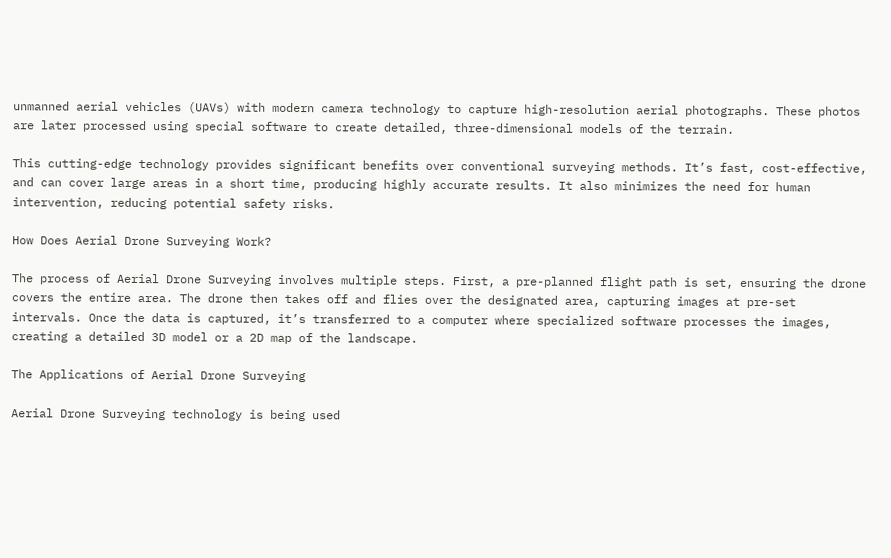unmanned aerial vehicles (UAVs) with modern camera technology to capture high-resolution aerial photographs. These photos are later processed using special software to create detailed, three-dimensional models of the terrain.

This cutting-edge technology provides significant benefits over conventional surveying methods. It’s fast, cost-effective, and can cover large areas in a short time, producing highly accurate results. It also minimizes the need for human intervention, reducing potential safety risks.

How Does Aerial Drone Surveying Work?

The process of Aerial Drone Surveying involves multiple steps. First, a pre-planned flight path is set, ensuring the drone covers the entire area. The drone then takes off and flies over the designated area, capturing images at pre-set intervals. Once the data is captured, it’s transferred to a computer where specialized software processes the images, creating a detailed 3D model or a 2D map of the landscape.

The Applications of Aerial Drone Surveying

Aerial Drone Surveying technology is being used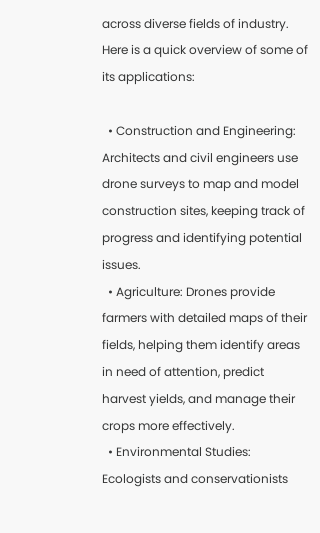across diverse fields of industry. Here is a quick overview of some of its applications:

  • Construction and Engineering: Architects and civil engineers use drone surveys to map and model construction sites, keeping track of progress and identifying potential issues.
  • Agriculture: Drones provide farmers with detailed maps of their fields, helping them identify areas in need of attention, predict harvest yields, and manage their crops more effectively.
  • Environmental Studies: Ecologists and conservationists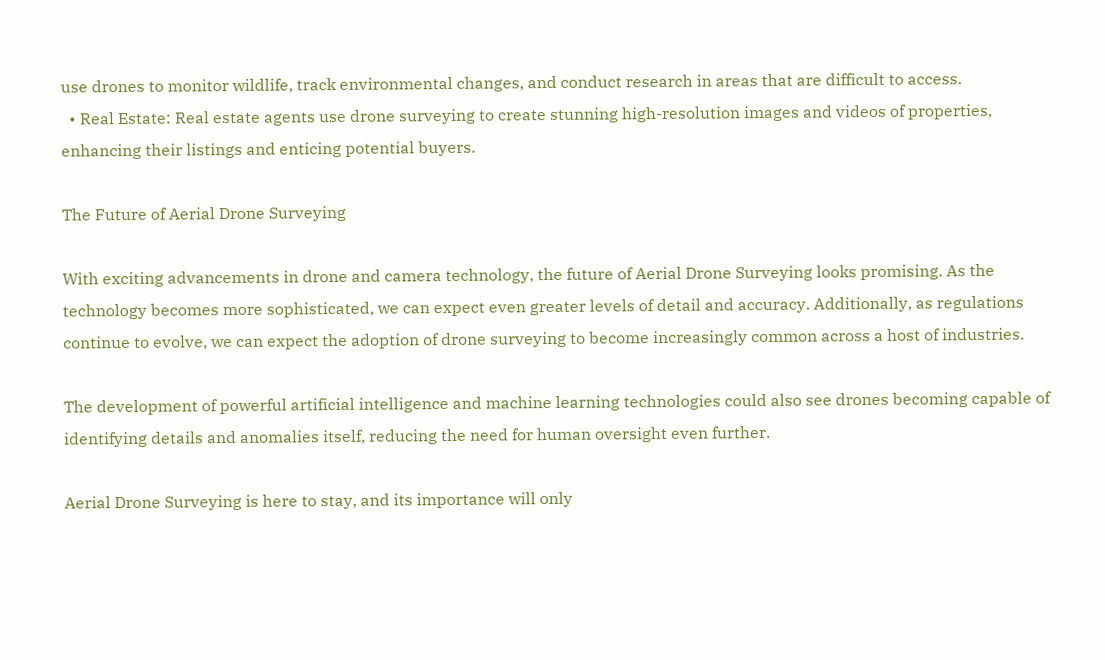use drones to monitor wildlife, track environmental changes, and conduct research in areas that are difficult to access.
  • Real Estate: Real estate agents use drone surveying to create stunning high-resolution images and videos of properties, enhancing their listings and enticing potential buyers.

The Future of Aerial Drone Surveying

With exciting advancements in drone and camera technology, the future of Aerial Drone Surveying looks promising. As the technology becomes more sophisticated, we can expect even greater levels of detail and accuracy. Additionally, as regulations continue to evolve, we can expect the adoption of drone surveying to become increasingly common across a host of industries.

The development of powerful artificial intelligence and machine learning technologies could also see drones becoming capable of identifying details and anomalies itself, reducing the need for human oversight even further.

Aerial Drone Surveying is here to stay, and its importance will only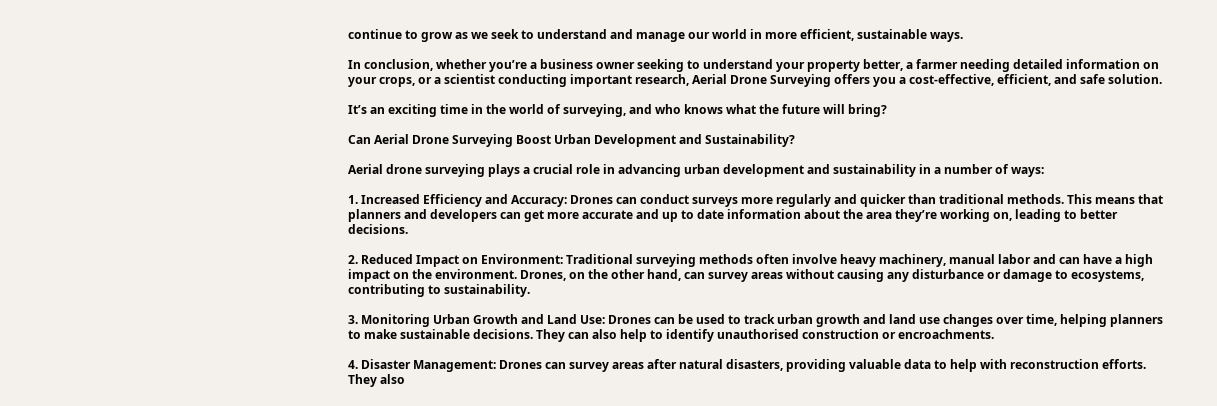continue to grow as we seek to understand and manage our world in more efficient, sustainable ways.

In conclusion, whether you’re a business owner seeking to understand your property better, a farmer needing detailed information on your crops, or a scientist conducting important research, Aerial Drone Surveying offers you a cost-effective, efficient, and safe solution.

It’s an exciting time in the world of surveying, and who knows what the future will bring?

Can Aerial Drone Surveying Boost Urban Development and Sustainability?

Aerial drone surveying plays a crucial role in advancing urban development and sustainability in a number of ways:

1. Increased Efficiency and Accuracy: Drones can conduct surveys more regularly and quicker than traditional methods. This means that planners and developers can get more accurate and up to date information about the area they’re working on, leading to better decisions.

2. Reduced Impact on Environment: Traditional surveying methods often involve heavy machinery, manual labor and can have a high impact on the environment. Drones, on the other hand, can survey areas without causing any disturbance or damage to ecosystems, contributing to sustainability.

3. Monitoring Urban Growth and Land Use: Drones can be used to track urban growth and land use changes over time, helping planners to make sustainable decisions. They can also help to identify unauthorised construction or encroachments.

4. Disaster Management: Drones can survey areas after natural disasters, providing valuable data to help with reconstruction efforts. They also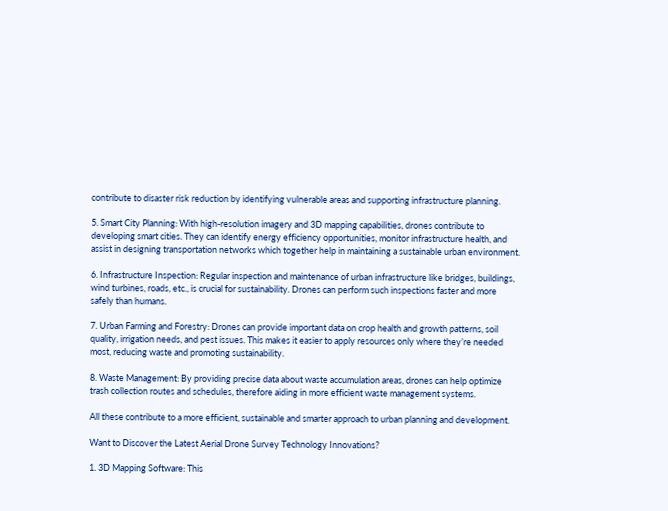contribute to disaster risk reduction by identifying vulnerable areas and supporting infrastructure planning.

5. Smart City Planning: With high-resolution imagery and 3D mapping capabilities, drones contribute to developing smart cities. They can identify energy efficiency opportunities, monitor infrastructure health, and assist in designing transportation networks which together help in maintaining a sustainable urban environment.

6. Infrastructure Inspection: Regular inspection and maintenance of urban infrastructure like bridges, buildings, wind turbines, roads, etc., is crucial for sustainability. Drones can perform such inspections faster and more safely than humans.

7. Urban Farming and Forestry: Drones can provide important data on crop health and growth patterns, soil quality, irrigation needs, and pest issues. This makes it easier to apply resources only where they’re needed most, reducing waste and promoting sustainability.

8. Waste Management: By providing precise data about waste accumulation areas, drones can help optimize trash collection routes and schedules, therefore aiding in more efficient waste management systems.

All these contribute to a more efficient, sustainable and smarter approach to urban planning and development.

Want to Discover the Latest Aerial Drone Survey Technology Innovations?

1. 3D Mapping Software: This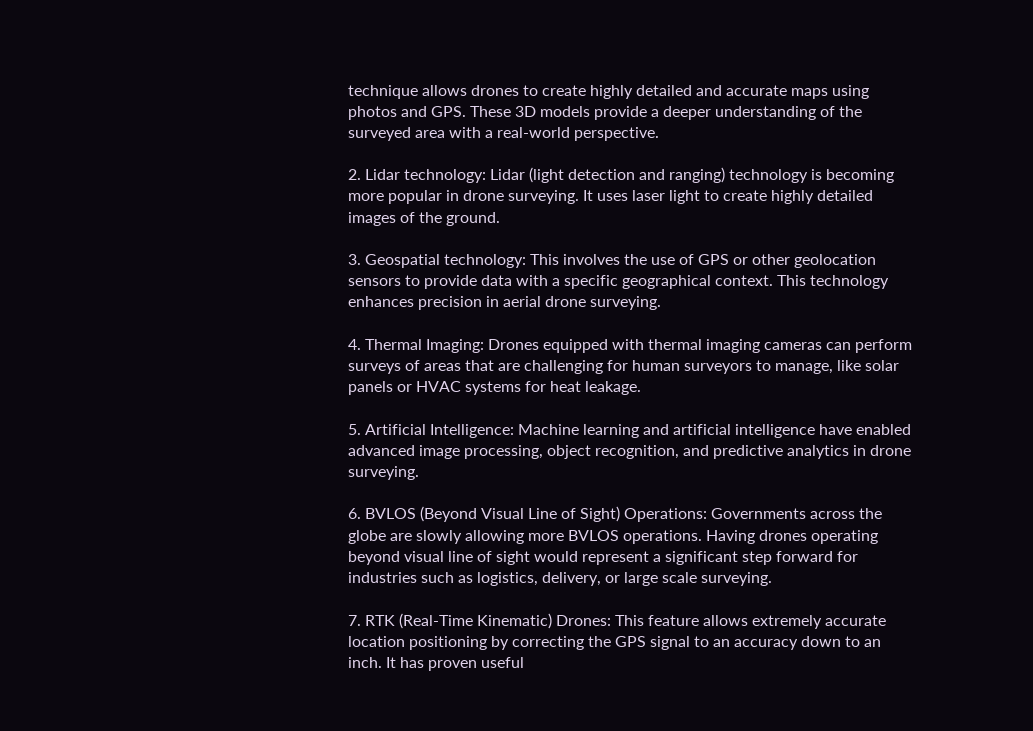technique allows drones to create highly detailed and accurate maps using photos and GPS. These 3D models provide a deeper understanding of the surveyed area with a real-world perspective.

2. Lidar technology: Lidar (light detection and ranging) technology is becoming more popular in drone surveying. It uses laser light to create highly detailed images of the ground.

3. Geospatial technology: This involves the use of GPS or other geolocation sensors to provide data with a specific geographical context. This technology enhances precision in aerial drone surveying.

4. Thermal Imaging: Drones equipped with thermal imaging cameras can perform surveys of areas that are challenging for human surveyors to manage, like solar panels or HVAC systems for heat leakage.

5. Artificial Intelligence: Machine learning and artificial intelligence have enabled advanced image processing, object recognition, and predictive analytics in drone surveying.

6. BVLOS (Beyond Visual Line of Sight) Operations: Governments across the globe are slowly allowing more BVLOS operations. Having drones operating beyond visual line of sight would represent a significant step forward for industries such as logistics, delivery, or large scale surveying.

7. RTK (Real-Time Kinematic) Drones: This feature allows extremely accurate location positioning by correcting the GPS signal to an accuracy down to an inch. It has proven useful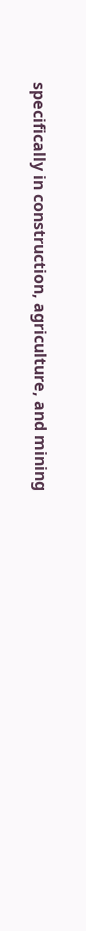specifically in construction, agriculture, and mining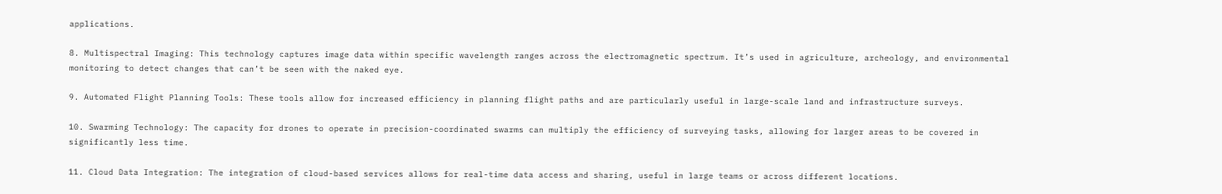applications.

8. Multispectral Imaging: This technology captures image data within specific wavelength ranges across the electromagnetic spectrum. It’s used in agriculture, archeology, and environmental monitoring to detect changes that can’t be seen with the naked eye.

9. Automated Flight Planning Tools: These tools allow for increased efficiency in planning flight paths and are particularly useful in large-scale land and infrastructure surveys.

10. Swarming Technology: The capacity for drones to operate in precision-coordinated swarms can multiply the efficiency of surveying tasks, allowing for larger areas to be covered in significantly less time.

11. Cloud Data Integration: The integration of cloud-based services allows for real-time data access and sharing, useful in large teams or across different locations.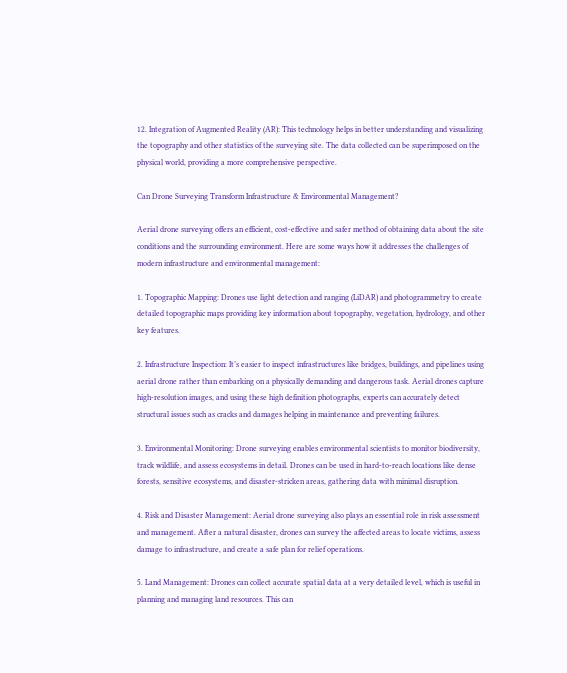12. Integration of Augmented Reality (AR): This technology helps in better understanding and visualizing the topography and other statistics of the surveying site. The data collected can be superimposed on the physical world, providing a more comprehensive perspective.

Can Drone Surveying Transform Infrastructure & Environmental Management?

Aerial drone surveying offers an efficient, cost-effective and safer method of obtaining data about the site conditions and the surrounding environment. Here are some ways how it addresses the challenges of modern infrastructure and environmental management:

1. Topographic Mapping: Drones use light detection and ranging (LiDAR) and photogrammetry to create detailed topographic maps providing key information about topography, vegetation, hydrology, and other key features.

2. Infrastructure Inspection: It’s easier to inspect infrastructures like bridges, buildings, and pipelines using aerial drone rather than embarking on a physically demanding and dangerous task. Aerial drones capture high-resolution images, and using these high definition photographs, experts can accurately detect structural issues such as cracks and damages helping in maintenance and preventing failures.

3. Environmental Monitoring: Drone surveying enables environmental scientists to monitor biodiversity, track wildlife, and assess ecosystems in detail. Drones can be used in hard-to-reach locations like dense forests, sensitive ecosystems, and disaster-stricken areas, gathering data with minimal disruption.

4. Risk and Disaster Management: Aerial drone surveying also plays an essential role in risk assessment and management. After a natural disaster, drones can survey the affected areas to locate victims, assess damage to infrastructure, and create a safe plan for relief operations.

5. Land Management: Drones can collect accurate spatial data at a very detailed level, which is useful in planning and managing land resources. This can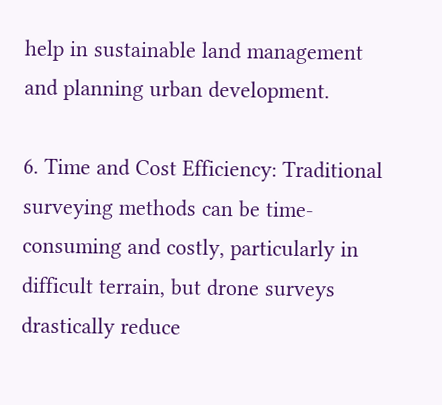help in sustainable land management and planning urban development.

6. Time and Cost Efficiency: Traditional surveying methods can be time-consuming and costly, particularly in difficult terrain, but drone surveys drastically reduce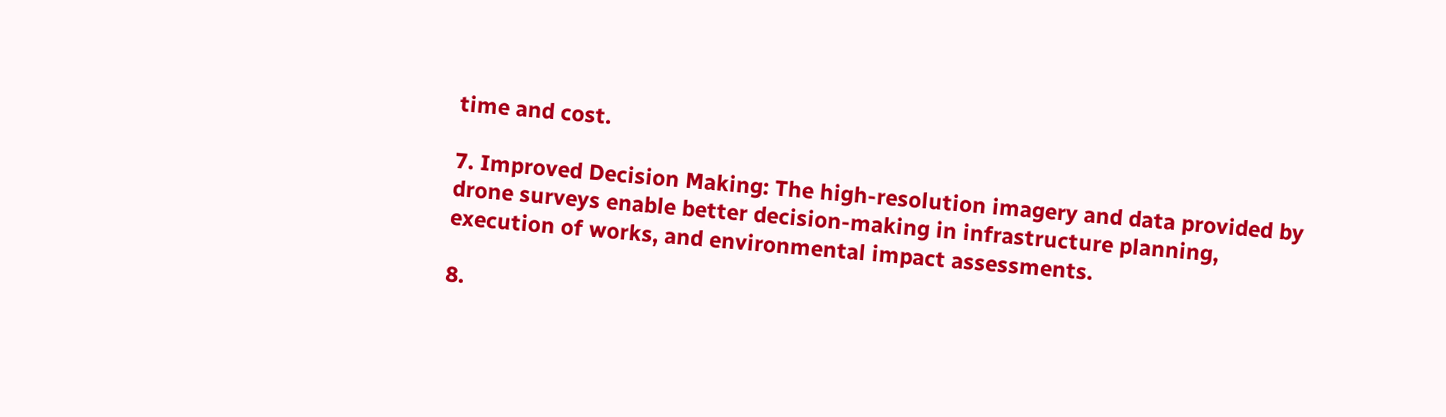time and cost.

7. Improved Decision Making: The high-resolution imagery and data provided by drone surveys enable better decision-making in infrastructure planning, execution of works, and environmental impact assessments.

8.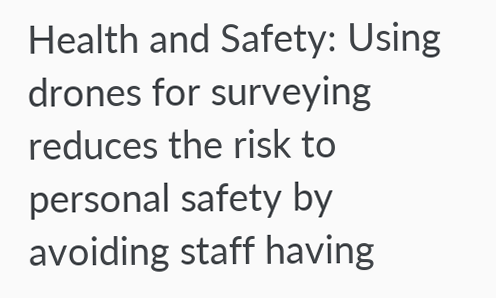Health and Safety: Using drones for surveying reduces the risk to personal safety by avoiding staff having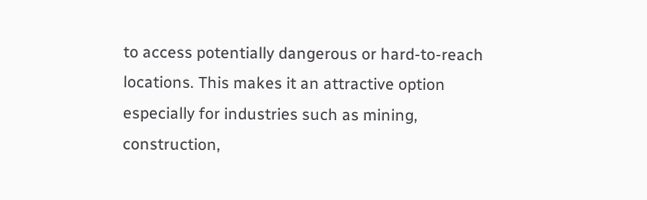to access potentially dangerous or hard-to-reach locations. This makes it an attractive option especially for industries such as mining, construction,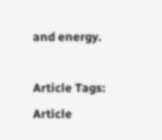and energy.

Article Tags:
Article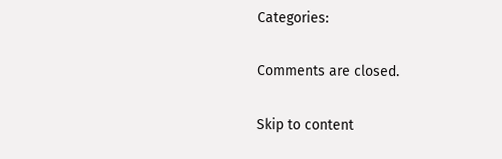Categories:

Comments are closed.

Skip to content